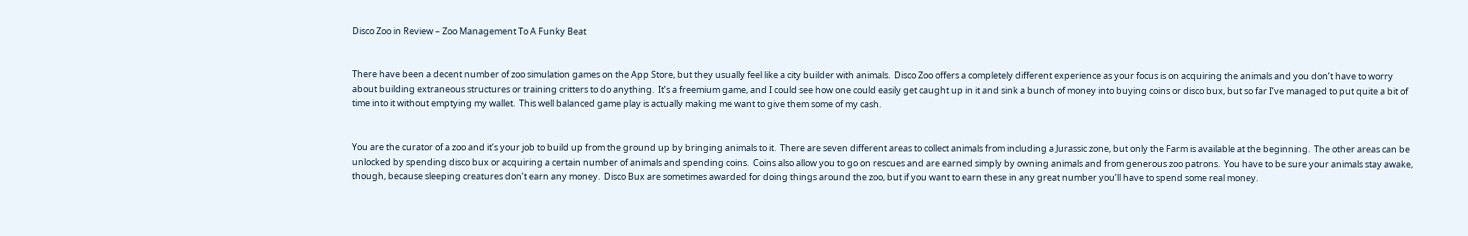Disco Zoo in Review – Zoo Management To A Funky Beat


There have been a decent number of zoo simulation games on the App Store, but they usually feel like a city builder with animals.  Disco Zoo offers a completely different experience as your focus is on acquiring the animals and you don’t have to worry about building extraneous structures or training critters to do anything.  It’s a freemium game, and I could see how one could easily get caught up in it and sink a bunch of money into buying coins or disco bux, but so far I’ve managed to put quite a bit of time into it without emptying my wallet.  This well balanced game play is actually making me want to give them some of my cash.


You are the curator of a zoo and it’s your job to build up from the ground up by bringing animals to it.  There are seven different areas to collect animals from including a Jurassic zone, but only the Farm is available at the beginning.  The other areas can be unlocked by spending disco bux or acquiring a certain number of animals and spending coins.  Coins also allow you to go on rescues and are earned simply by owning animals and from generous zoo patrons.  You have to be sure your animals stay awake, though, because sleeping creatures don’t earn any money.  Disco Bux are sometimes awarded for doing things around the zoo, but if you want to earn these in any great number you’ll have to spend some real money.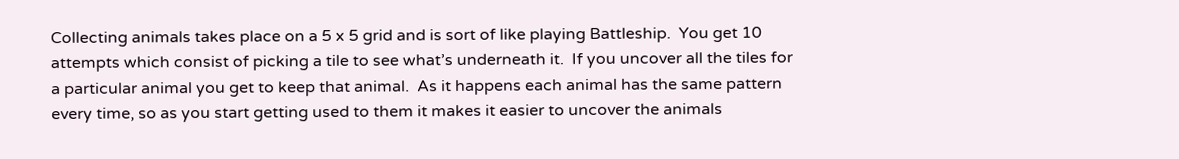Collecting animals takes place on a 5 x 5 grid and is sort of like playing Battleship.  You get 10 attempts which consist of picking a tile to see what’s underneath it.  If you uncover all the tiles for a particular animal you get to keep that animal.  As it happens each animal has the same pattern every time, so as you start getting used to them it makes it easier to uncover the animals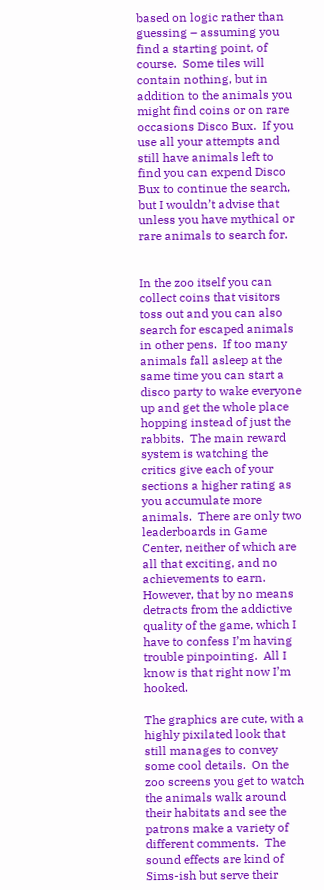based on logic rather than guessing – assuming you find a starting point, of course.  Some tiles will contain nothing, but in addition to the animals you might find coins or on rare occasions Disco Bux.  If you use all your attempts and still have animals left to find you can expend Disco Bux to continue the search, but I wouldn’t advise that unless you have mythical or rare animals to search for.


In the zoo itself you can collect coins that visitors toss out and you can also search for escaped animals in other pens.  If too many animals fall asleep at the same time you can start a disco party to wake everyone up and get the whole place hopping instead of just the rabbits.  The main reward system is watching the critics give each of your sections a higher rating as you accumulate more animals.  There are only two leaderboards in Game Center, neither of which are all that exciting, and no achievements to earn.  However, that by no means detracts from the addictive quality of the game, which I have to confess I’m having trouble pinpointing.  All I know is that right now I’m hooked.

The graphics are cute, with a highly pixilated look that still manages to convey some cool details.  On the zoo screens you get to watch the animals walk around their habitats and see the patrons make a variety of different comments.  The sound effects are kind of Sims-ish but serve their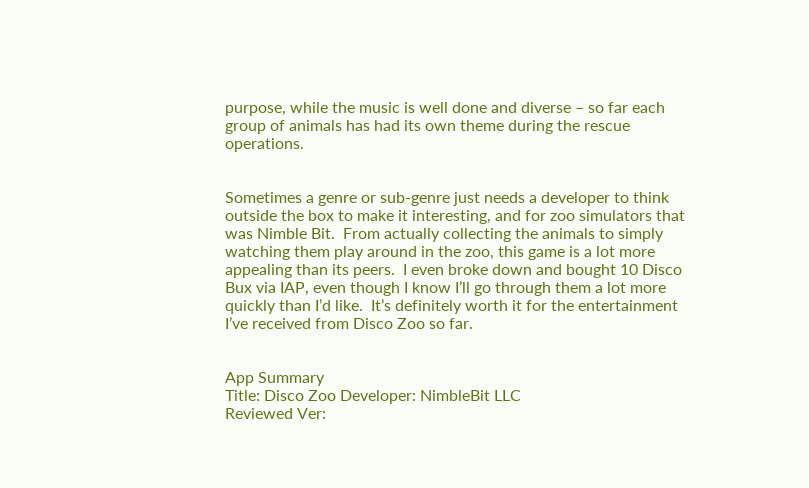purpose, while the music is well done and diverse – so far each group of animals has had its own theme during the rescue operations.


Sometimes a genre or sub-genre just needs a developer to think outside the box to make it interesting, and for zoo simulators that was Nimble Bit.  From actually collecting the animals to simply watching them play around in the zoo, this game is a lot more appealing than its peers.  I even broke down and bought 10 Disco Bux via IAP, even though I know I’ll go through them a lot more quickly than I’d like.  It’s definitely worth it for the entertainment I’ve received from Disco Zoo so far.


App Summary
Title: Disco Zoo Developer: NimbleBit LLC
Reviewed Ver: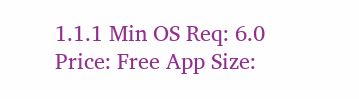1.1.1 Min OS Req: 6.0
Price: Free App Size: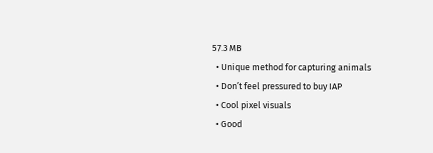57.3 MB
  • Unique method for capturing animals
  • Don’t feel pressured to buy IAP
  • Cool pixel visuals
  • Good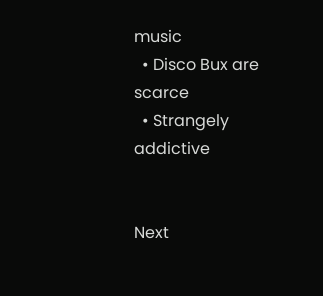music
  • Disco Bux are scarce
  • Strangely addictive


Next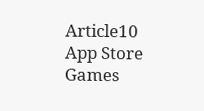Article10 App Store Games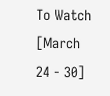To Watch [March 24 - 30]